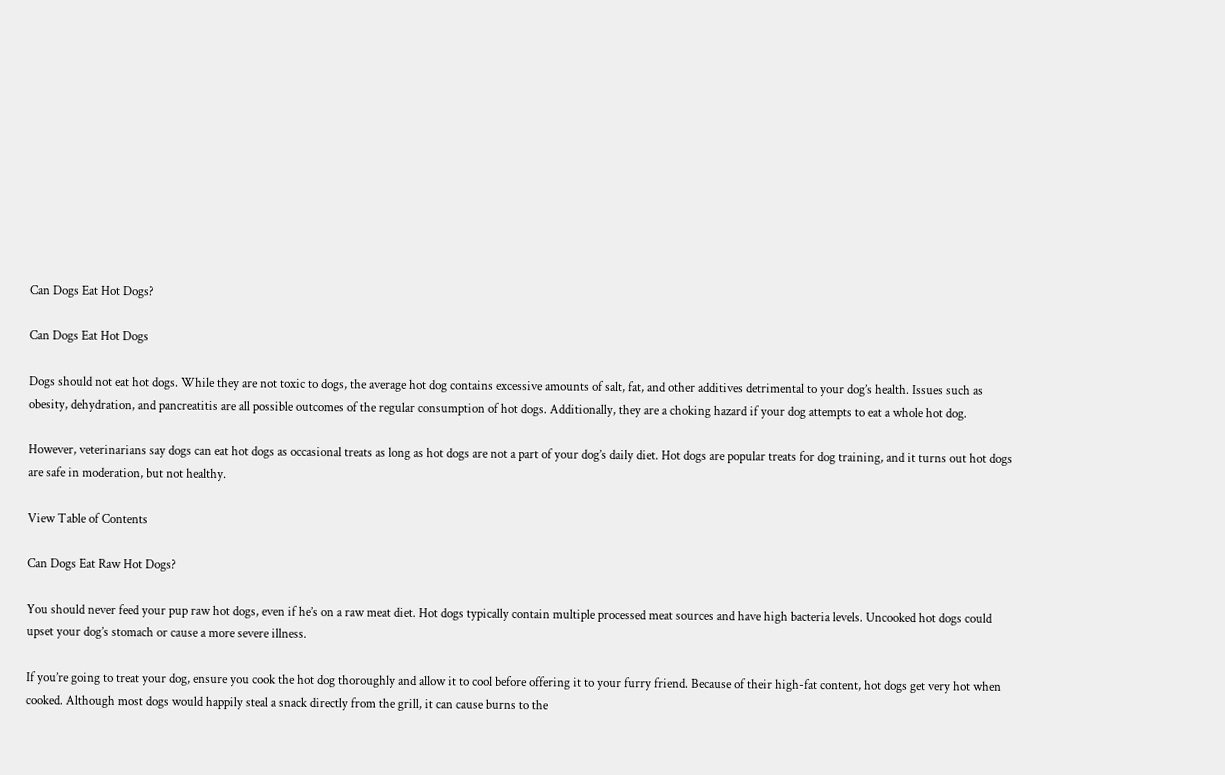Can Dogs Eat Hot Dogs?

Can Dogs Eat Hot Dogs

Dogs should not eat hot dogs. While they are not toxic to dogs, the average hot dog contains excessive amounts of salt, fat, and other additives detrimental to your dog’s health. Issues such as obesity, dehydration, and pancreatitis are all possible outcomes of the regular consumption of hot dogs. Additionally, they are a choking hazard if your dog attempts to eat a whole hot dog.

However, veterinarians say dogs can eat hot dogs as occasional treats as long as hot dogs are not a part of your dog’s daily diet. Hot dogs are popular treats for dog training, and it turns out hot dogs are safe in moderation, but not healthy.

View Table of Contents

Can Dogs Eat Raw Hot Dogs?

You should never feed your pup raw hot dogs, even if he’s on a raw meat diet. Hot dogs typically contain multiple processed meat sources and have high bacteria levels. Uncooked hot dogs could upset your dog’s stomach or cause a more severe illness.

If you’re going to treat your dog, ensure you cook the hot dog thoroughly and allow it to cool before offering it to your furry friend. Because of their high-fat content, hot dogs get very hot when cooked. Although most dogs would happily steal a snack directly from the grill, it can cause burns to the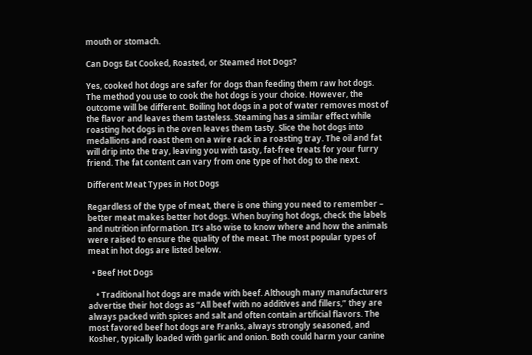mouth or stomach.

Can Dogs Eat Cooked, Roasted, or Steamed Hot Dogs?

Yes, cooked hot dogs are safer for dogs than feeding them raw hot dogs. The method you use to cook the hot dogs is your choice. However, the outcome will be different. Boiling hot dogs in a pot of water removes most of the flavor and leaves them tasteless. Steaming has a similar effect while roasting hot dogs in the oven leaves them tasty. Slice the hot dogs into medallions and roast them on a wire rack in a roasting tray. The oil and fat will drip into the tray, leaving you with tasty, fat-free treats for your furry friend. The fat content can vary from one type of hot dog to the next.

Different Meat Types in Hot Dogs

Regardless of the type of meat, there is one thing you need to remember – better meat makes better hot dogs. When buying hot dogs, check the labels and nutrition information. It’s also wise to know where and how the animals were raised to ensure the quality of the meat. The most popular types of meat in hot dogs are listed below.

  • Beef Hot Dogs

    • Traditional hot dogs are made with beef. Although many manufacturers advertise their hot dogs as “All beef with no additives and fillers,” they are always packed with spices and salt and often contain artificial flavors. The most favored beef hot dogs are Franks, always strongly seasoned, and Kosher, typically loaded with garlic and onion. Both could harm your canine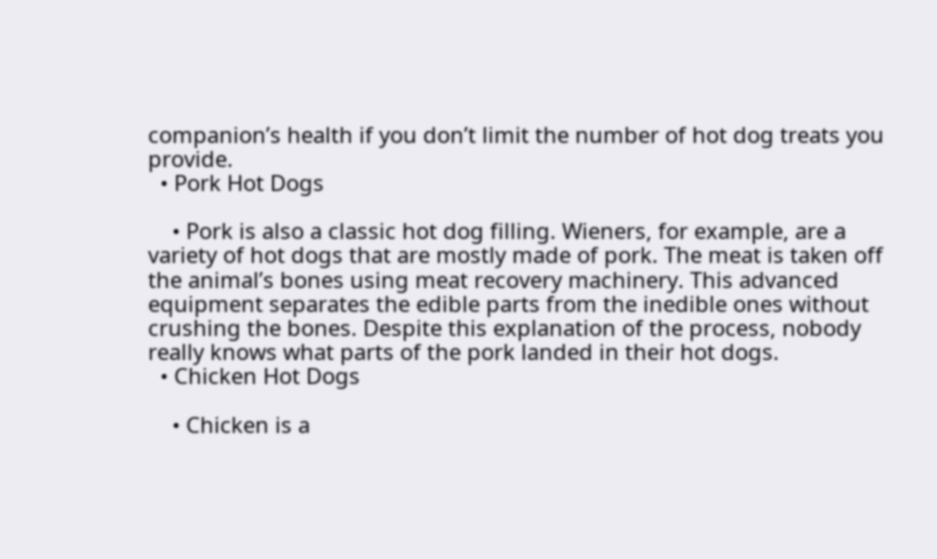companion’s health if you don’t limit the number of hot dog treats you provide.
  • Pork Hot Dogs

    • Pork is also a classic hot dog filling. Wieners, for example, are a variety of hot dogs that are mostly made of pork. The meat is taken off the animal’s bones using meat recovery machinery. This advanced equipment separates the edible parts from the inedible ones without crushing the bones. Despite this explanation of the process, nobody really knows what parts of the pork landed in their hot dogs.
  • Chicken Hot Dogs

    • Chicken is a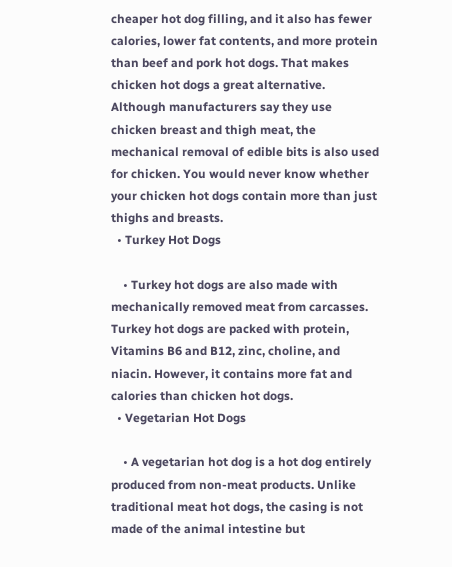cheaper hot dog filling, and it also has fewer calories, lower fat contents, and more protein than beef and pork hot dogs. That makes chicken hot dogs a great alternative. Although manufacturers say they use chicken breast and thigh meat, the mechanical removal of edible bits is also used for chicken. You would never know whether your chicken hot dogs contain more than just thighs and breasts.
  • Turkey Hot Dogs

    • Turkey hot dogs are also made with mechanically removed meat from carcasses. Turkey hot dogs are packed with protein, Vitamins B6 and B12, zinc, choline, and niacin. However, it contains more fat and calories than chicken hot dogs.
  • Vegetarian Hot Dogs

    • A vegetarian hot dog is a hot dog entirely produced from non-meat products. Unlike traditional meat hot dogs, the casing is not made of the animal intestine but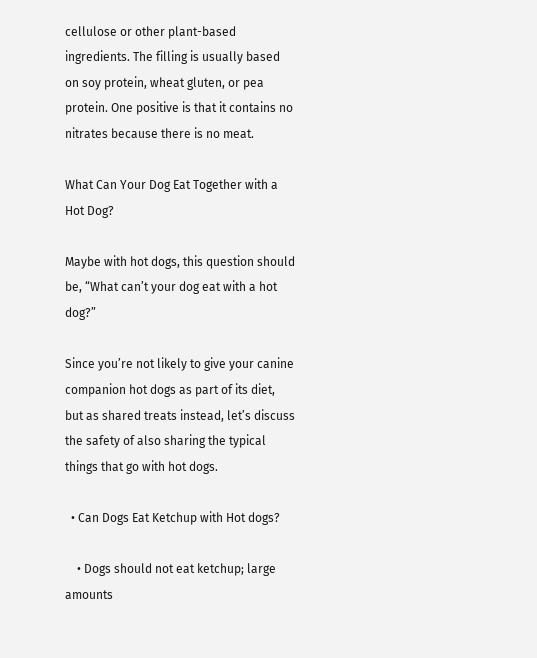cellulose or other plant-based ingredients. The filling is usually based on soy protein, wheat gluten, or pea protein. One positive is that it contains no nitrates because there is no meat.

What Can Your Dog Eat Together with a Hot Dog?

Maybe with hot dogs, this question should be, “What can’t your dog eat with a hot dog?”

Since you’re not likely to give your canine companion hot dogs as part of its diet, but as shared treats instead, let’s discuss the safety of also sharing the typical things that go with hot dogs.

  • Can Dogs Eat Ketchup with Hot dogs?

    • Dogs should not eat ketchup; large amounts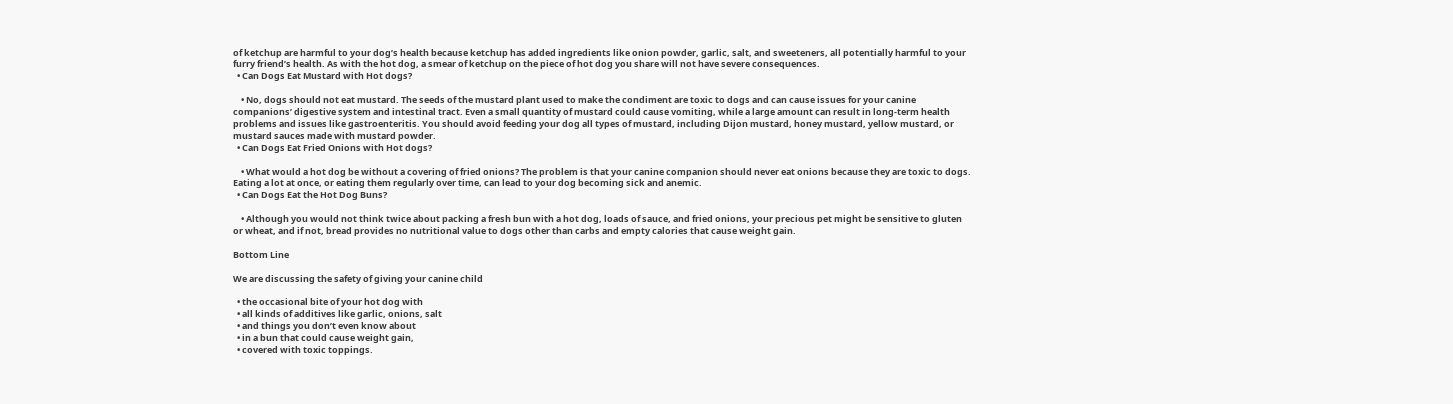of ketchup are harmful to your dog’s health because ketchup has added ingredients like onion powder, garlic, salt, and sweeteners, all potentially harmful to your furry friend’s health. As with the hot dog, a smear of ketchup on the piece of hot dog you share will not have severe consequences.
  • Can Dogs Eat Mustard with Hot dogs?

    • No, dogs should not eat mustard. The seeds of the mustard plant used to make the condiment are toxic to dogs and can cause issues for your canine companions’ digestive system and intestinal tract. Even a small quantity of mustard could cause vomiting, while a large amount can result in long-term health problems and issues like gastroenteritis. You should avoid feeding your dog all types of mustard, including Dijon mustard, honey mustard, yellow mustard, or mustard sauces made with mustard powder.
  • Can Dogs Eat Fried Onions with Hot dogs?

    • What would a hot dog be without a covering of fried onions? The problem is that your canine companion should never eat onions because they are toxic to dogs. Eating a lot at once, or eating them regularly over time, can lead to your dog becoming sick and anemic.
  • Can Dogs Eat the Hot Dog Buns?

    • Although you would not think twice about packing a fresh bun with a hot dog, loads of sauce, and fried onions, your precious pet might be sensitive to gluten or wheat, and if not, bread provides no nutritional value to dogs other than carbs and empty calories that cause weight gain.

Bottom Line

We are discussing the safety of giving your canine child

  • the occasional bite of your hot dog with
  • all kinds of additives like garlic, onions, salt
  • and things you don’t even know about
  • in a bun that could cause weight gain,
  • covered with toxic toppings.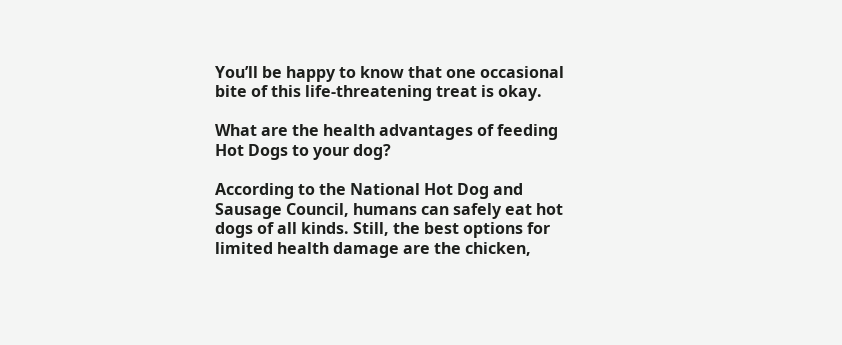You’ll be happy to know that one occasional bite of this life-threatening treat is okay.

What are the health advantages of feeding Hot Dogs to your dog?

According to the National Hot Dog and Sausage Council, humans can safely eat hot dogs of all kinds. Still, the best options for limited health damage are the chicken,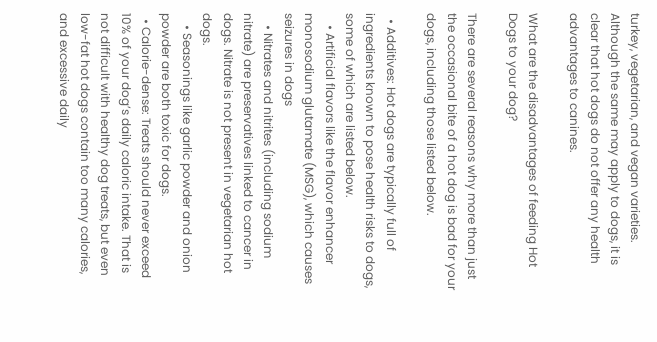turkey, vegetarian, and vegan varieties. Although the same may apply to dogs, it is clear that hot dogs do not offer any health advantages to canines.

What are the disadvantages of feeding Hot Dogs to your dog?

There are several reasons why more than just the occasional bite of a hot dog is bad for your dogs, including those listed below.

  • Additives: Hot dogs are typically full of ingredients known to pose health risks to dogs, some of which are listed below.
    • Artificial flavors like the flavor enhancer monosodium glutamate (MSG), which causes seizures in dogs
    • Nitrates and nitrites (including sodium nitrate) are preservatives linked to cancer in dogs. Nitrate is not present in vegetarian hot dogs.
    • Seasonings like garlic powder and onion powder are both toxic for dogs.
  • Calorie-dense: Treats should never exceed 10% of your dog’s daily caloric intake. That is not difficult with healthy dog treats, but even low-fat hot dogs contain too many calories, and excessive daily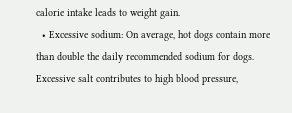calorie intake leads to weight gain.
  • Excessive sodium: On average, hot dogs contain more than double the daily recommended sodium for dogs. Excessive salt contributes to high blood pressure,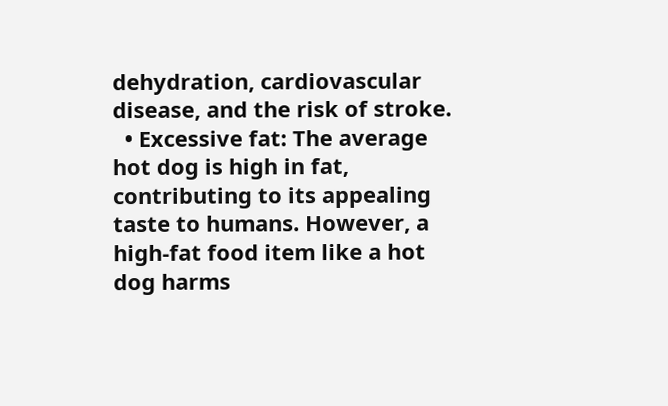dehydration, cardiovascular disease, and the risk of stroke.
  • Excessive fat: The average hot dog is high in fat, contributing to its appealing taste to humans. However, a high-fat food item like a hot dog harms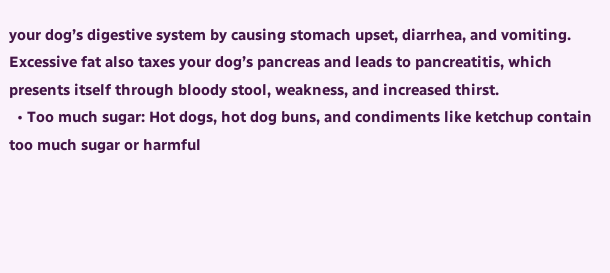your dog’s digestive system by causing stomach upset, diarrhea, and vomiting. Excessive fat also taxes your dog’s pancreas and leads to pancreatitis, which presents itself through bloody stool, weakness, and increased thirst.
  • Too much sugar: Hot dogs, hot dog buns, and condiments like ketchup contain too much sugar or harmful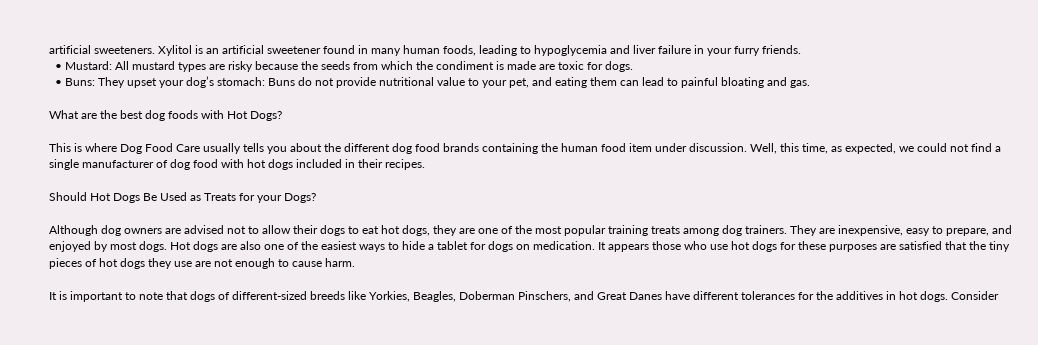artificial sweeteners. Xylitol is an artificial sweetener found in many human foods, leading to hypoglycemia and liver failure in your furry friends.
  • Mustard: All mustard types are risky because the seeds from which the condiment is made are toxic for dogs.
  • Buns: They upset your dog’s stomach: Buns do not provide nutritional value to your pet, and eating them can lead to painful bloating and gas.

What are the best dog foods with Hot Dogs?

This is where Dog Food Care usually tells you about the different dog food brands containing the human food item under discussion. Well, this time, as expected, we could not find a single manufacturer of dog food with hot dogs included in their recipes.

Should Hot Dogs Be Used as Treats for your Dogs?

Although dog owners are advised not to allow their dogs to eat hot dogs, they are one of the most popular training treats among dog trainers. They are inexpensive, easy to prepare, and enjoyed by most dogs. Hot dogs are also one of the easiest ways to hide a tablet for dogs on medication. It appears those who use hot dogs for these purposes are satisfied that the tiny pieces of hot dogs they use are not enough to cause harm.

It is important to note that dogs of different-sized breeds like Yorkies, Beagles, Doberman Pinschers, and Great Danes have different tolerances for the additives in hot dogs. Consider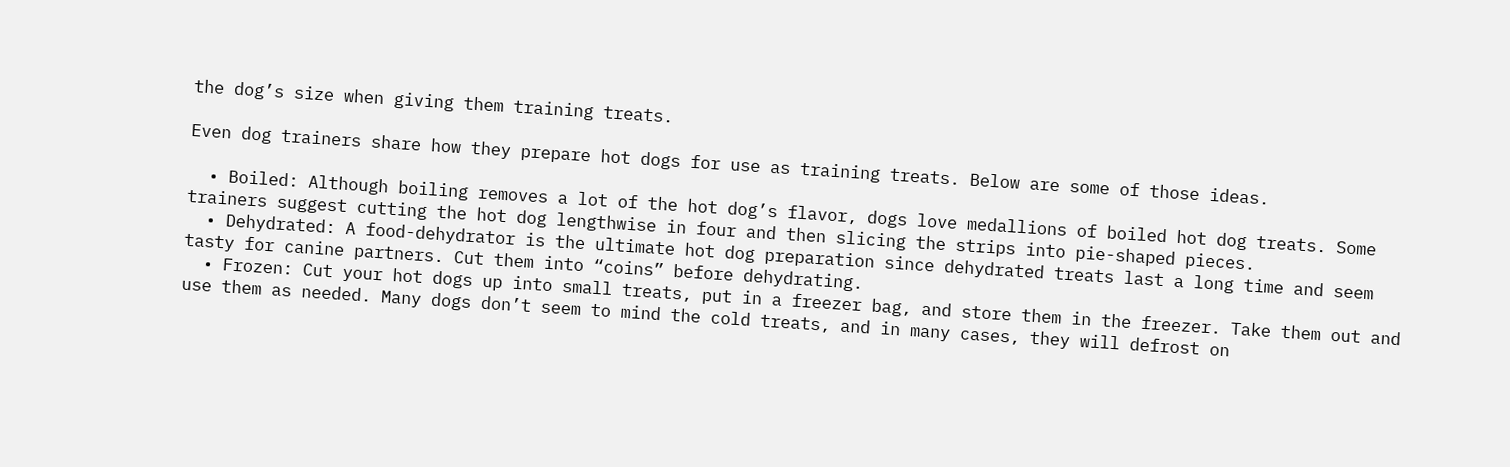the dog’s size when giving them training treats.

Even dog trainers share how they prepare hot dogs for use as training treats. Below are some of those ideas.

  • Boiled: Although boiling removes a lot of the hot dog’s flavor, dogs love medallions of boiled hot dog treats. Some trainers suggest cutting the hot dog lengthwise in four and then slicing the strips into pie-shaped pieces.
  • Dehydrated: A food-dehydrator is the ultimate hot dog preparation since dehydrated treats last a long time and seem tasty for canine partners. Cut them into “coins” before dehydrating.
  • Frozen: Cut your hot dogs up into small treats, put in a freezer bag, and store them in the freezer. Take them out and use them as needed. Many dogs don’t seem to mind the cold treats, and in many cases, they will defrost on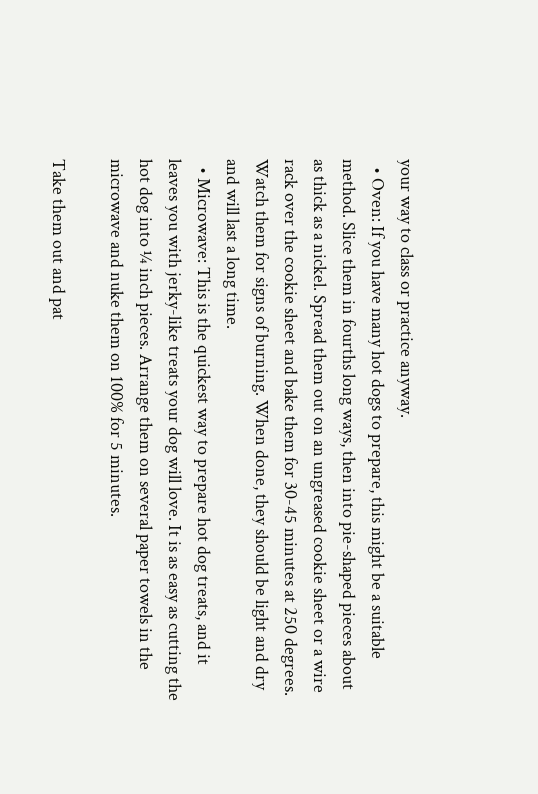your way to class or practice anyway.
  • Oven: If you have many hot dogs to prepare, this might be a suitable method. Slice them in fourths long ways, then into pie-shaped pieces about as thick as a nickel. Spread them out on an ungreased cookie sheet or a wire rack over the cookie sheet and bake them for 30-45 minutes at 250 degrees. Watch them for signs of burning. When done, they should be light and dry and will last a long time.
  • Microwave: This is the quickest way to prepare hot dog treats, and it leaves you with jerky-like treats your dog will love. It is as easy as cutting the hot dog into ¼ inch pieces. Arrange them on several paper towels in the microwave and nuke them on 100% for 5 minutes.

Take them out and pat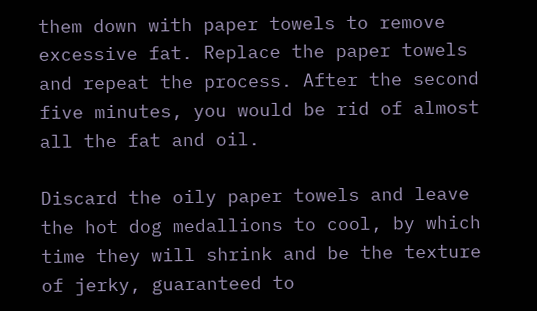them down with paper towels to remove excessive fat. Replace the paper towels and repeat the process. After the second five minutes, you would be rid of almost all the fat and oil.

Discard the oily paper towels and leave the hot dog medallions to cool, by which time they will shrink and be the texture of jerky, guaranteed to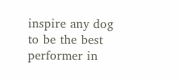inspire any dog to be the best performer in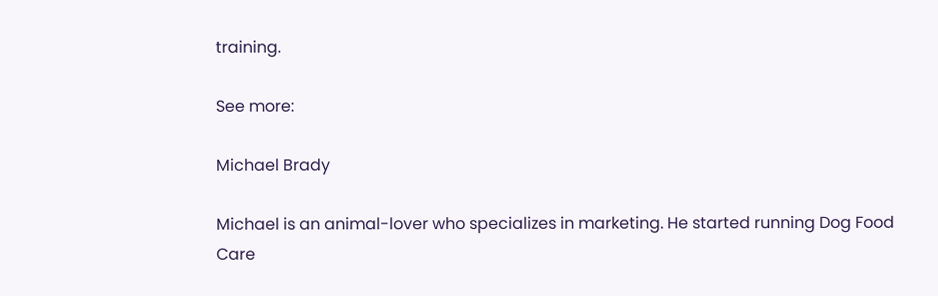training.

See more:

Michael Brady

Michael is an animal-lover who specializes in marketing. He started running Dog Food Care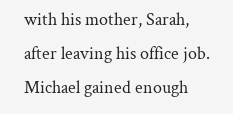with his mother, Sarah, after leaving his office job. Michael gained enough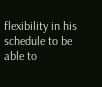flexibility in his schedule to be able to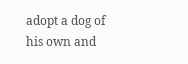adopt a dog of his own and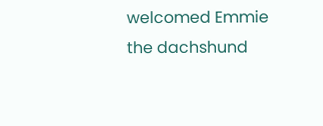welcomed Emmie the dachshund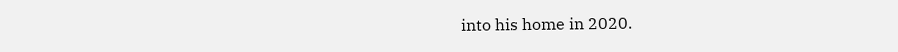into his home in 2020.